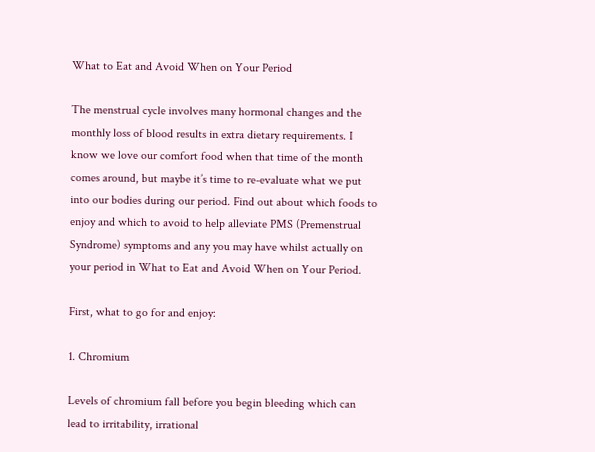What to Eat and Avoid When on Your Period

The menstrual cycle involves many hormonal changes and the monthly loss of blood results in extra dietary requirements. I know we love our comfort food when that time of the month comes around, but maybe it’s time to re-evaluate what we put into our bodies during our period. Find out about which foods to enjoy and which to avoid to help alleviate PMS (Premenstrual Syndrome) symptoms and any you may have whilst actually on your period in What to Eat and Avoid When on Your Period.

First, what to go for and enjoy:

1. Chromium

Levels of chromium fall before you begin bleeding which can lead to irritability, irrational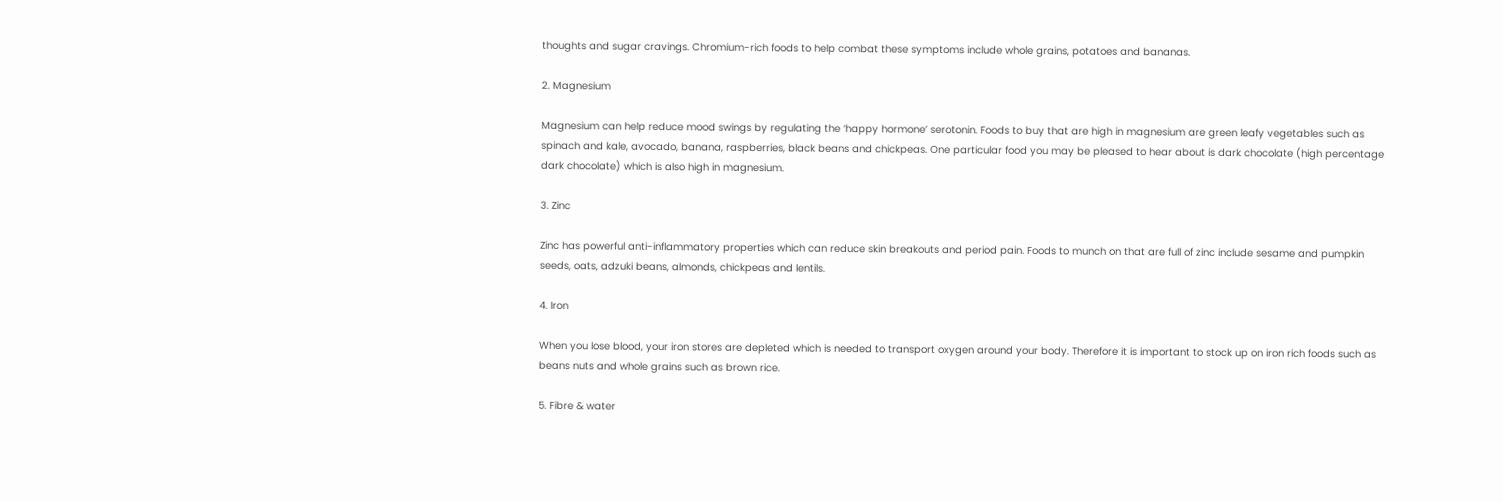thoughts and sugar cravings. Chromium-rich foods to help combat these symptoms include whole grains, potatoes and bananas.

2. Magnesium

Magnesium can help reduce mood swings by regulating the ‘happy hormone’ serotonin. Foods to buy that are high in magnesium are green leafy vegetables such as spinach and kale, avocado, banana, raspberries, black beans and chickpeas. One particular food you may be pleased to hear about is dark chocolate (high percentage dark chocolate) which is also high in magnesium.

3. Zinc

Zinc has powerful anti-inflammatory properties which can reduce skin breakouts and period pain. Foods to munch on that are full of zinc include sesame and pumpkin seeds, oats, adzuki beans, almonds, chickpeas and lentils.

4. Iron

When you lose blood, your iron stores are depleted which is needed to transport oxygen around your body. Therefore it is important to stock up on iron rich foods such as beans nuts and whole grains such as brown rice.

5. Fibre & water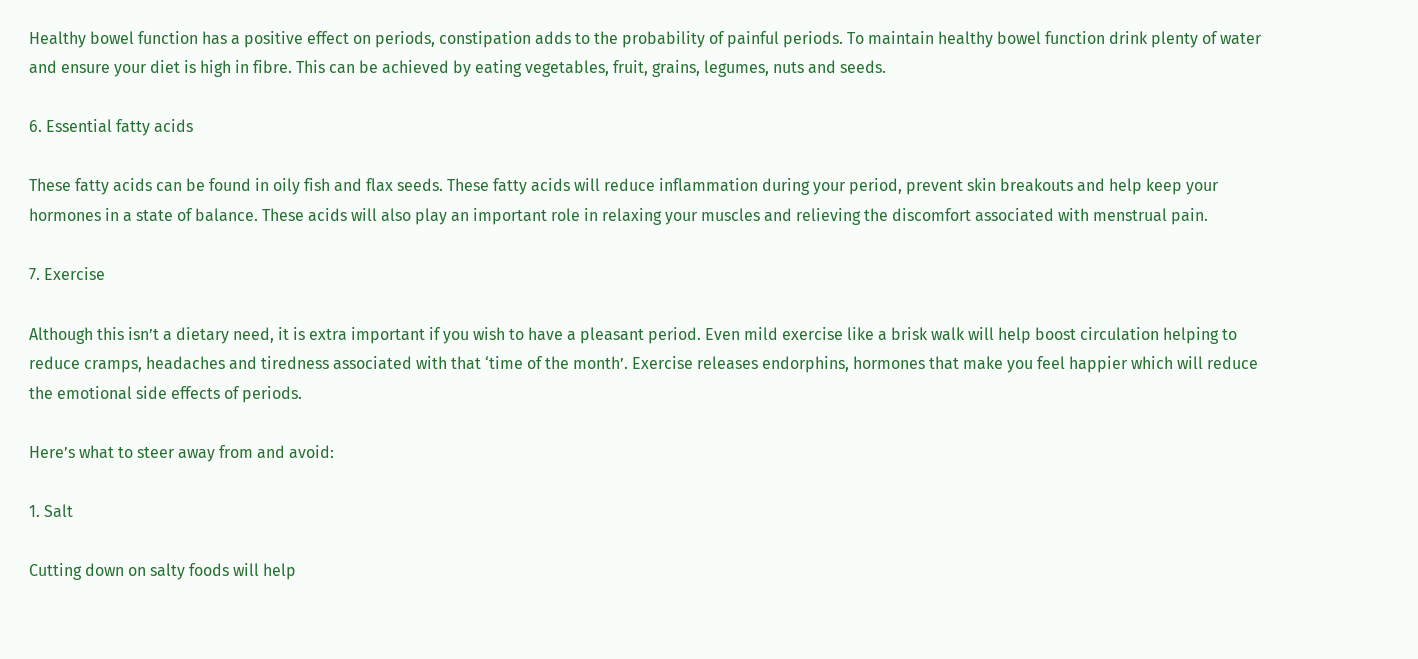Healthy bowel function has a positive effect on periods, constipation adds to the probability of painful periods. To maintain healthy bowel function drink plenty of water and ensure your diet is high in fibre. This can be achieved by eating vegetables, fruit, grains, legumes, nuts and seeds.

6. Essential fatty acids

These fatty acids can be found in oily fish and flax seeds. These fatty acids will reduce inflammation during your period, prevent skin breakouts and help keep your hormones in a state of balance. These acids will also play an important role in relaxing your muscles and relieving the discomfort associated with menstrual pain.

7. Exercise

Although this isn’t a dietary need, it is extra important if you wish to have a pleasant period. Even mild exercise like a brisk walk will help boost circulation helping to reduce cramps, headaches and tiredness associated with that ‘time of the month’. Exercise releases endorphins, hormones that make you feel happier which will reduce the emotional side effects of periods.

Here’s what to steer away from and avoid:

1. Salt

Cutting down on salty foods will help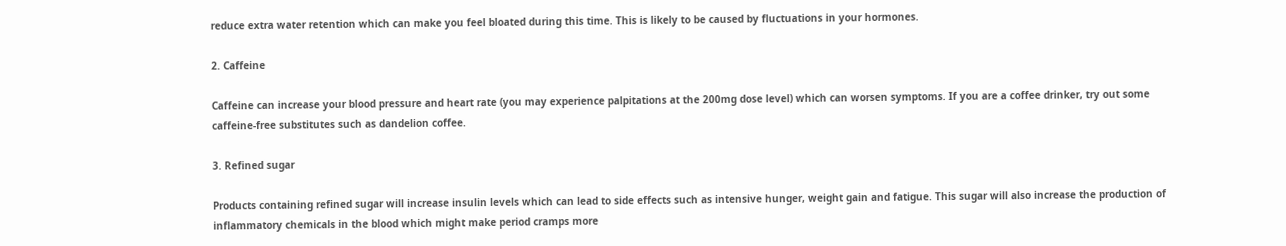reduce extra water retention which can make you feel bloated during this time. This is likely to be caused by fluctuations in your hormones.

2. Caffeine

Caffeine can increase your blood pressure and heart rate (you may experience palpitations at the 200mg dose level) which can worsen symptoms. If you are a coffee drinker, try out some caffeine-free substitutes such as dandelion coffee.

3. Refined sugar

Products containing refined sugar will increase insulin levels which can lead to side effects such as intensive hunger, weight gain and fatigue. This sugar will also increase the production of inflammatory chemicals in the blood which might make period cramps more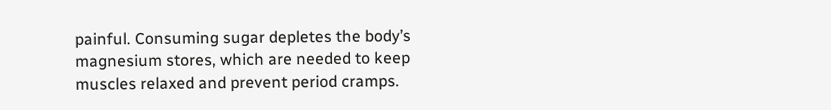painful. Consuming sugar depletes the body’s magnesium stores, which are needed to keep muscles relaxed and prevent period cramps.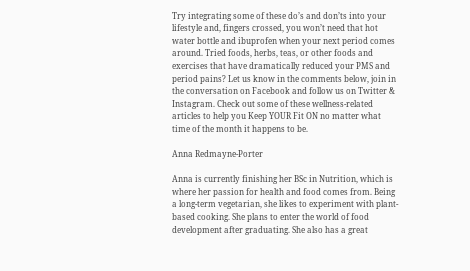Try integrating some of these do’s and don’ts into your lifestyle and, fingers crossed, you won’t need that hot water bottle and ibuprofen when your next period comes around. Tried foods, herbs, teas, or other foods and exercises that have dramatically reduced your PMS and period pains? Let us know in the comments below, join in the conversation on Facebook and follow us on Twitter & Instagram. Check out some of these wellness-related articles to help you Keep YOUR Fit ON no matter what time of the month it happens to be.

Anna Redmayne-Porter

Anna is currently finishing her BSc in Nutrition, which is where her passion for health and food comes from. Being a long-term vegetarian, she likes to experiment with plant-based cooking. She plans to enter the world of food development after graduating. She also has a great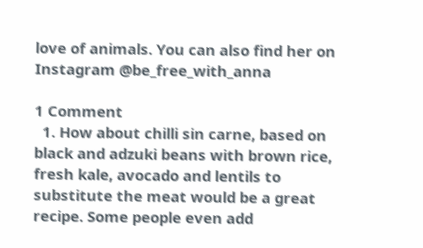love of animals. You can also find her on Instagram @be_free_with_anna

1 Comment
  1. How about chilli sin carne, based on black and adzuki beans with brown rice, fresh kale, avocado and lentils to substitute the meat would be a great recipe. Some people even add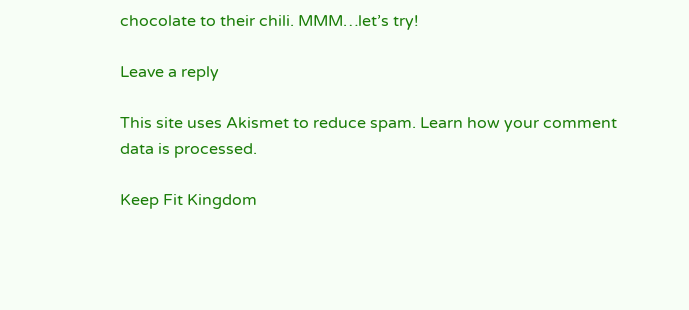chocolate to their chili. MMM…let’s try!

Leave a reply

This site uses Akismet to reduce spam. Learn how your comment data is processed.

Keep Fit Kingdom